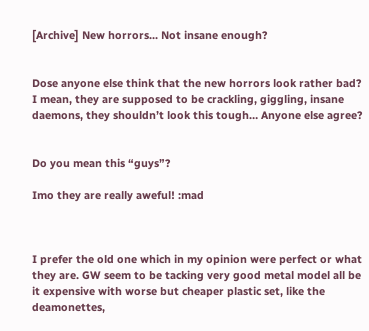[Archive] New horrors... Not insane enough?


Dose anyone else think that the new horrors look rather bad? I mean, they are supposed to be crackling, giggling, insane daemons, they shouldn’t look this tough… Anyone else agree?


Do you mean this “guys”?

Imo they are really aweful! :mad



I prefer the old one which in my opinion were perfect or what they are. GW seem to be tacking very good metal model all be it expensive with worse but cheaper plastic set, like the deamonettes,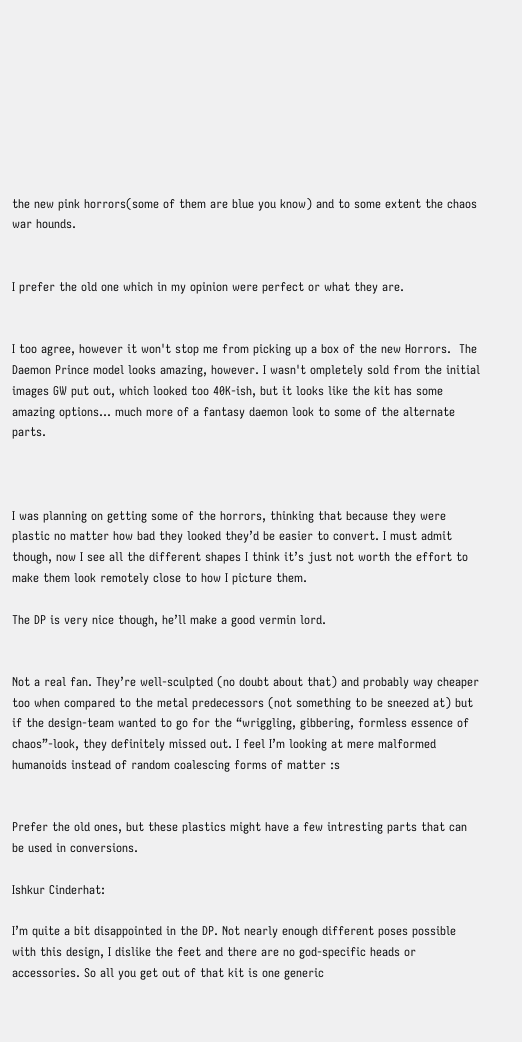the new pink horrors(some of them are blue you know) and to some extent the chaos war hounds.


I prefer the old one which in my opinion were perfect or what they are.


I too agree, however it won't stop me from picking up a box of the new Horrors.  The Daemon Prince model looks amazing, however. I wasn't ompletely sold from the initial images GW put out, which looked too 40K-ish, but it looks like the kit has some amazing options... much more of a fantasy daemon look to some of the alternate parts.



I was planning on getting some of the horrors, thinking that because they were plastic no matter how bad they looked they’d be easier to convert. I must admit though, now I see all the different shapes I think it’s just not worth the effort to make them look remotely close to how I picture them.

The DP is very nice though, he’ll make a good vermin lord.


Not a real fan. They’re well-sculpted (no doubt about that) and probably way cheaper too when compared to the metal predecessors (not something to be sneezed at) but if the design-team wanted to go for the “wriggling, gibbering, formless essence of chaos”-look, they definitely missed out. I feel I’m looking at mere malformed humanoids instead of random coalescing forms of matter :s


Prefer the old ones, but these plastics might have a few intresting parts that can be used in conversions.

Ishkur Cinderhat:

I’m quite a bit disappointed in the DP. Not nearly enough different poses possible with this design, I dislike the feet and there are no god-specific heads or accessories. So all you get out of that kit is one generic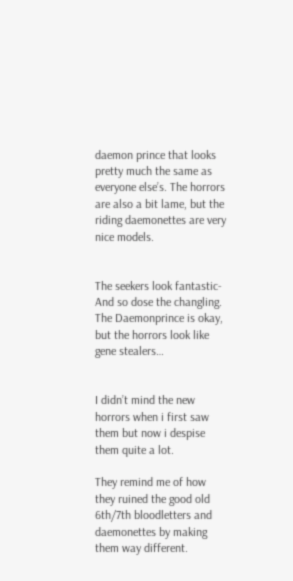daemon prince that looks pretty much the same as everyone else’s. The horrors are also a bit lame, but the riding daemonettes are very nice models.


The seekers look fantastic- And so dose the changling. The Daemonprince is okay, but the horrors look like gene stealers…


I didn’t mind the new horrors when i first saw them but now i despise them quite a lot.

They remind me of how they ruined the good old 6th/7th bloodletters and daemonettes by making them way different.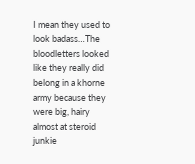I mean they used to look badass…The bloodletters looked like they really did belong in a khorne army because they were big, hairy almost at steroid junkie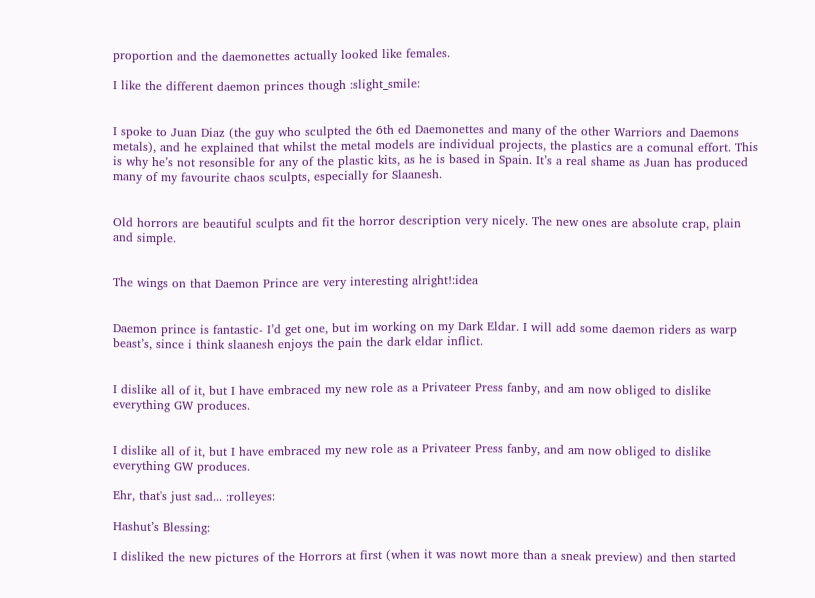proportion and the daemonettes actually looked like females.

I like the different daemon princes though :slight_smile:


I spoke to Juan Diaz (the guy who sculpted the 6th ed Daemonettes and many of the other Warriors and Daemons metals), and he explained that whilst the metal models are individual projects, the plastics are a comunal effort. This is why he’s not resonsible for any of the plastic kits, as he is based in Spain. It’s a real shame as Juan has produced many of my favourite chaos sculpts, especially for Slaanesh.


Old horrors are beautiful sculpts and fit the horror description very nicely. The new ones are absolute crap, plain and simple.


The wings on that Daemon Prince are very interesting alright!:idea


Daemon prince is fantastic- I’d get one, but im working on my Dark Eldar. I will add some daemon riders as warp beast’s, since i think slaanesh enjoys the pain the dark eldar inflict.


I dislike all of it, but I have embraced my new role as a Privateer Press fanby, and am now obliged to dislike everything GW produces.


I dislike all of it, but I have embraced my new role as a Privateer Press fanby, and am now obliged to dislike everything GW produces.

Ehr, that's just sad... :rolleyes:

Hashut’s Blessing:

I disliked the new pictures of the Horrors at first (when it was nowt more than a sneak preview) and then started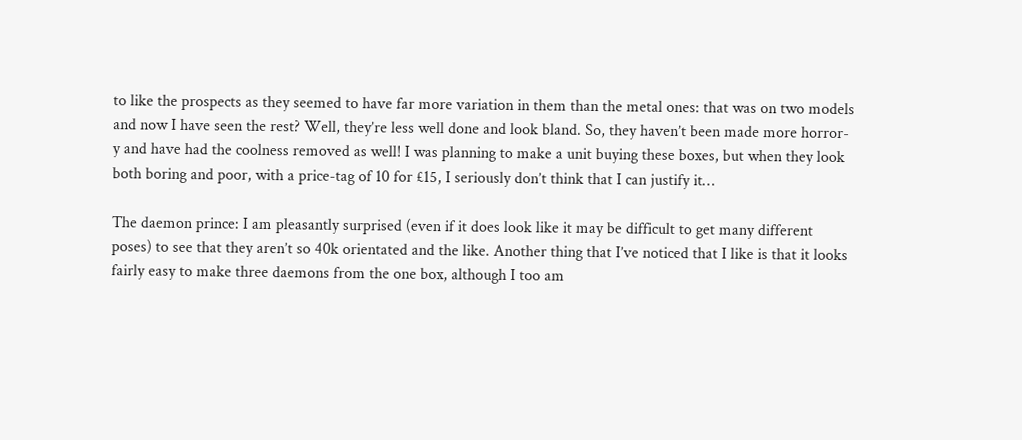to like the prospects as they seemed to have far more variation in them than the metal ones: that was on two models and now I have seen the rest? Well, they’re less well done and look bland. So, they haven’t been made more horror-y and have had the coolness removed as well! I was planning to make a unit buying these boxes, but when they look both boring and poor, with a price-tag of 10 for £15, I seriously don’t think that I can justify it…

The daemon prince: I am pleasantly surprised (even if it does look like it may be difficult to get many different poses) to see that they aren’t so 40k orientated and the like. Another thing that I’ve noticed that I like is that it looks fairly easy to make three daemons from the one box, although I too am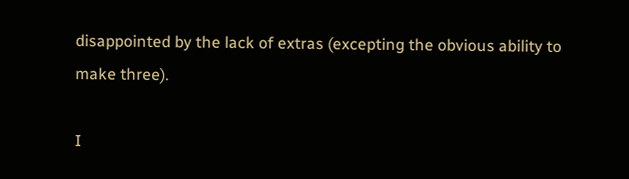disappointed by the lack of extras (excepting the obvious ability to make three).

I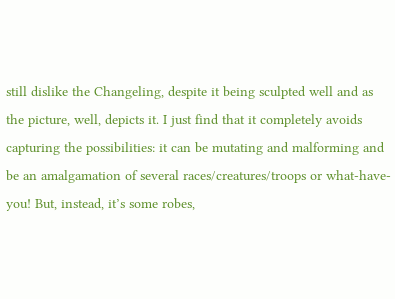still dislike the Changeling, despite it being sculpted well and as the picture, well, depicts it. I just find that it completely avoids capturing the possibilities: it can be mutating and malforming and be an amalgamation of several races/creatures/troops or what-have-you! But, instead, it’s some robes,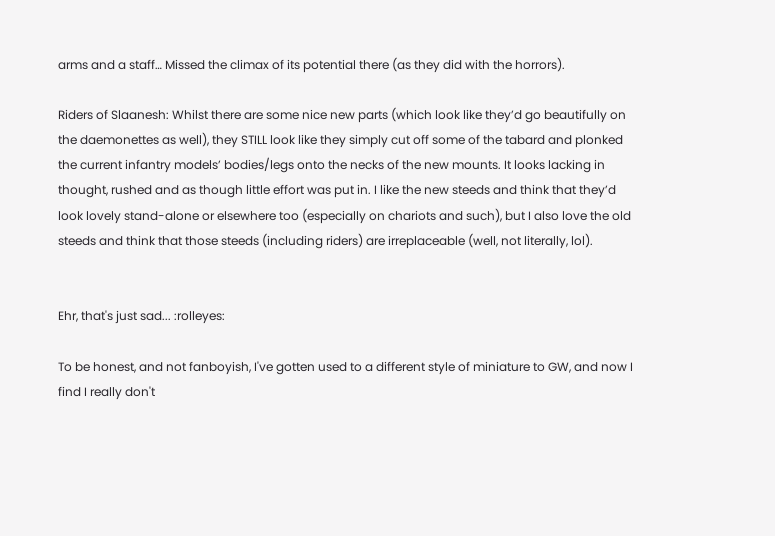arms and a staff… Missed the climax of its potential there (as they did with the horrors).

Riders of Slaanesh: Whilst there are some nice new parts (which look like they’d go beautifully on the daemonettes as well), they STILL look like they simply cut off some of the tabard and plonked the current infantry models’ bodies/legs onto the necks of the new mounts. It looks lacking in thought, rushed and as though little effort was put in. I like the new steeds and think that they’d look lovely stand-alone or elsewhere too (especially on chariots and such), but I also love the old steeds and think that those steeds (including riders) are irreplaceable (well, not literally, lol).


Ehr, that's just sad... :rolleyes:

To be honest, and not fanboyish, I've gotten used to a different style of miniature to GW, and now I find I really don't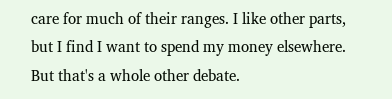care for much of their ranges. I like other parts, but I find I want to spend my money elsewhere. But that's a whole other debate.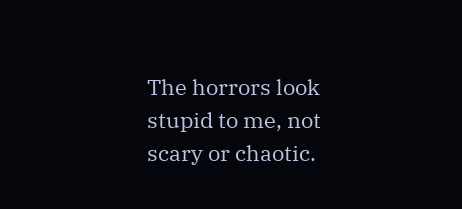The horrors look stupid to me, not scary or chaotic.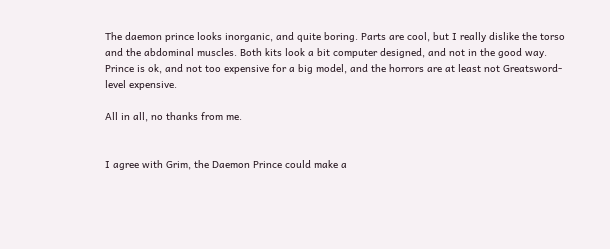The daemon prince looks inorganic, and quite boring. Parts are cool, but I really dislike the torso and the abdominal muscles. Both kits look a bit computer designed, and not in the good way. Prince is ok, and not too expensive for a big model, and the horrors are at least not Greatsword-level expensive.

All in all, no thanks from me.


I agree with Grim, the Daemon Prince could make a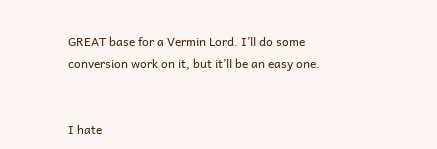GREAT base for a Vermin Lord. I’ll do some conversion work on it, but it’ll be an easy one.


I hate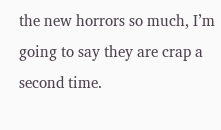the new horrors so much, I’m going to say they are crap a second time.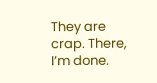They are crap. There, I’m done.